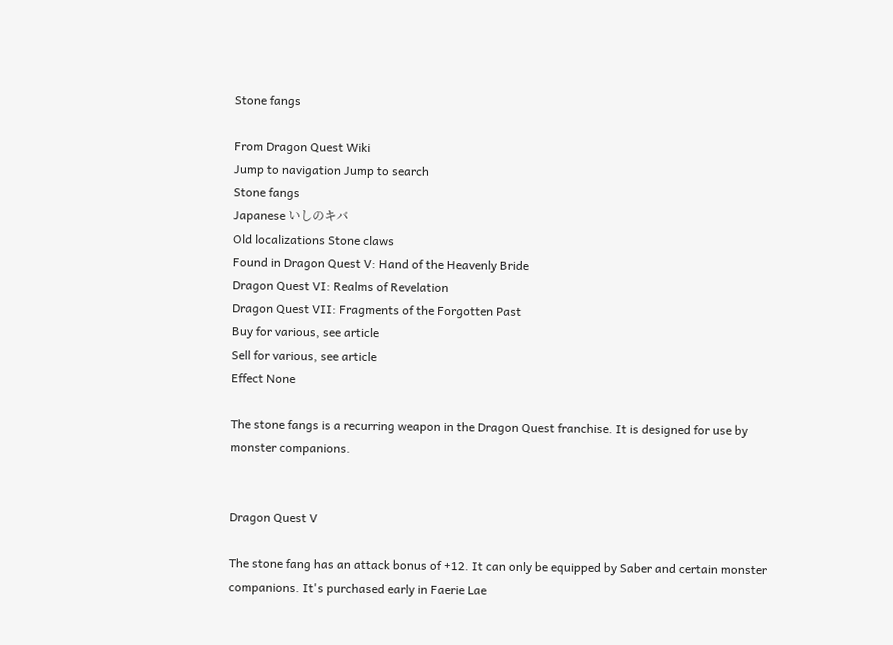Stone fangs

From Dragon Quest Wiki
Jump to navigation Jump to search
Stone fangs
Japanese いしのキバ
Old localizations Stone claws
Found in Dragon Quest V: Hand of the Heavenly Bride
Dragon Quest VI: Realms of Revelation
Dragon Quest VII: Fragments of the Forgotten Past
Buy for various, see article
Sell for various, see article
Effect None

The stone fangs is a recurring weapon in the Dragon Quest franchise. It is designed for use by monster companions.


Dragon Quest V

The stone fang has an attack bonus of +12. It can only be equipped by Saber and certain monster companions. It's purchased early in Faerie Lae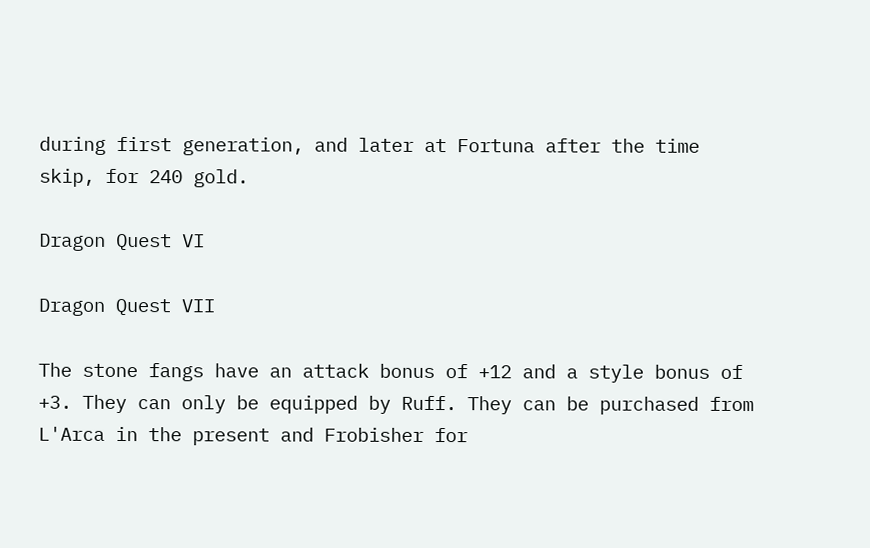during first generation, and later at Fortuna after the time skip, for 240 gold.

Dragon Quest VI

Dragon Quest VII

The stone fangs have an attack bonus of +12 and a style bonus of +3. They can only be equipped by Ruff. They can be purchased from L'Arca in the present and Frobisher for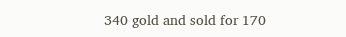340 gold and sold for 170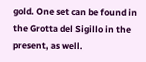gold. One set can be found in the Grotta del Sigillo in the present, as well.